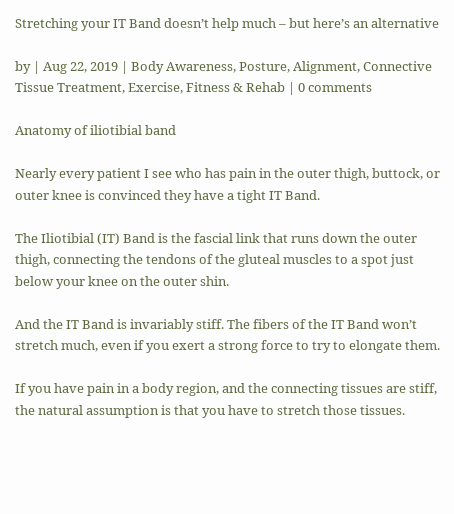Stretching your IT Band doesn’t help much – but here’s an alternative

by | Aug 22, 2019 | Body Awareness, Posture, Alignment, Connective Tissue Treatment, Exercise, Fitness & Rehab | 0 comments

Anatomy of iliotibial band

Nearly every patient I see who has pain in the outer thigh, buttock, or outer knee is convinced they have a tight IT Band.

The Iliotibial (IT) Band is the fascial link that runs down the outer thigh, connecting the tendons of the gluteal muscles to a spot just below your knee on the outer shin.

And the IT Band is invariably stiff. The fibers of the IT Band won’t stretch much, even if you exert a strong force to try to elongate them.

If you have pain in a body region, and the connecting tissues are stiff, the natural assumption is that you have to stretch those tissues.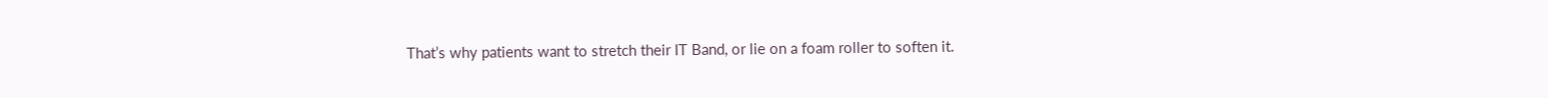That’s why patients want to stretch their IT Band, or lie on a foam roller to soften it.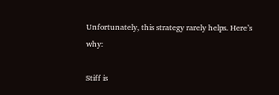Unfortunately, this strategy rarely helps. Here’s why:

Stiff is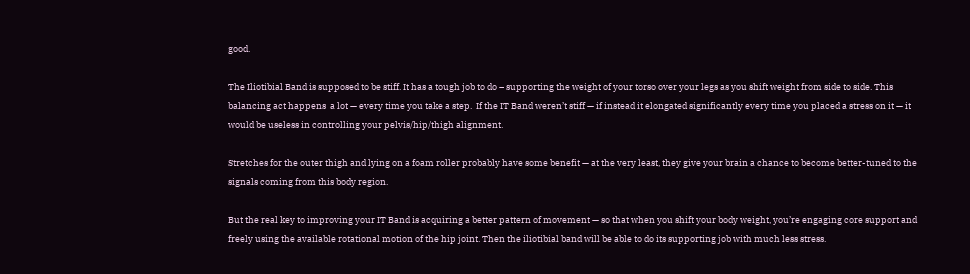good.

The Iliotibial Band is supposed to be stiff. It has a tough job to do – supporting the weight of your torso over your legs as you shift weight from side to side. This balancing act happens  a lot — every time you take a step.  If the IT Band weren’t stiff — if instead it elongated significantly every time you placed a stress on it — it would be useless in controlling your pelvis/hip/thigh alignment.

Stretches for the outer thigh and lying on a foam roller probably have some benefit — at the very least, they give your brain a chance to become better-tuned to the signals coming from this body region.

But the real key to improving your IT Band is acquiring a better pattern of movement — so that when you shift your body weight, you’re engaging core support and freely using the available rotational motion of the hip joint. Then the iliotibial band will be able to do its supporting job with much less stress.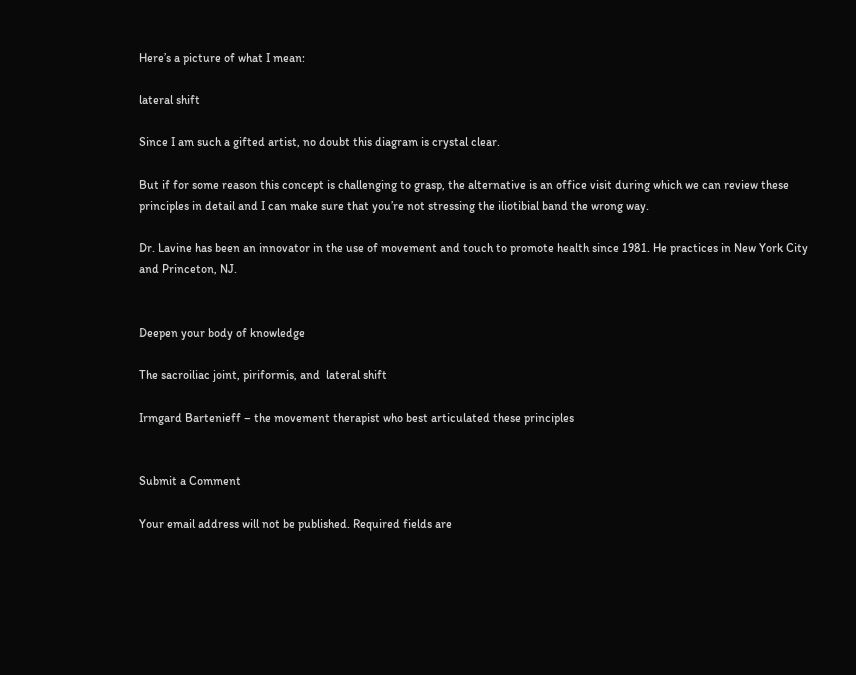Here’s a picture of what I mean:

lateral shift

Since I am such a gifted artist, no doubt this diagram is crystal clear.

But if for some reason this concept is challenging to grasp, the alternative is an office visit during which we can review these principles in detail and I can make sure that you’re not stressing the iliotibial band the wrong way.

Dr. Lavine has been an innovator in the use of movement and touch to promote health since 1981. He practices in New York City and Princeton, NJ.


Deepen your body of knowledge

The sacroiliac joint, piriformis, and  lateral shift

Irmgard Bartenieff – the movement therapist who best articulated these principles


Submit a Comment

Your email address will not be published. Required fields are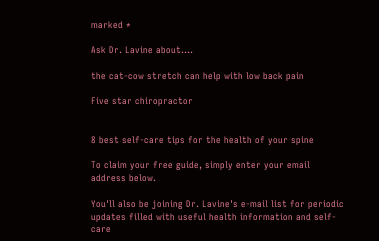marked *

Ask Dr. Lavine about….

the cat-cow stretch can help with low back pain

Five star chiropractor


8 best self-care tips for the health of your spine

To claim your free guide, simply enter your email address below.

You'll also be joining Dr. Lavine's e-mail list for periodic updates filled with useful health information and self-care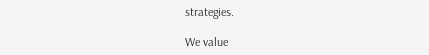strategies.

We value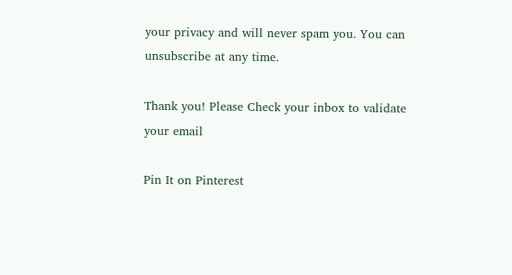your privacy and will never spam you. You can unsubscribe at any time.

Thank you! Please Check your inbox to validate your email

Pin It on Pinterest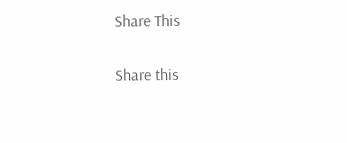Share This

Share this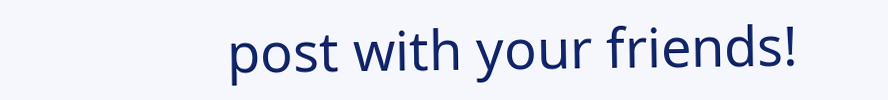post with your friends!